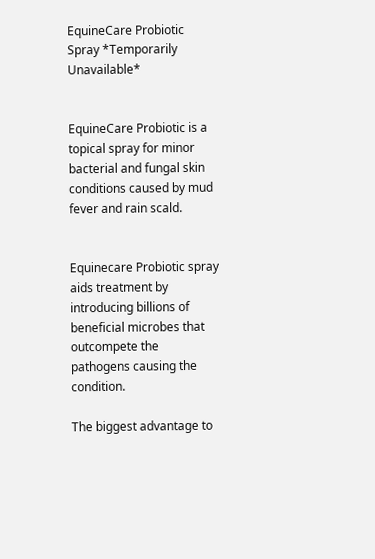EquineCare Probiotic Spray *Temporarily Unavailable*


EquineCare Probiotic is a topical spray for minor bacterial and fungal skin conditions caused by mud fever and rain scald.


Equinecare Probiotic spray aids treatment by introducing billions of beneficial microbes that outcompete the pathogens causing the condition.

The biggest advantage to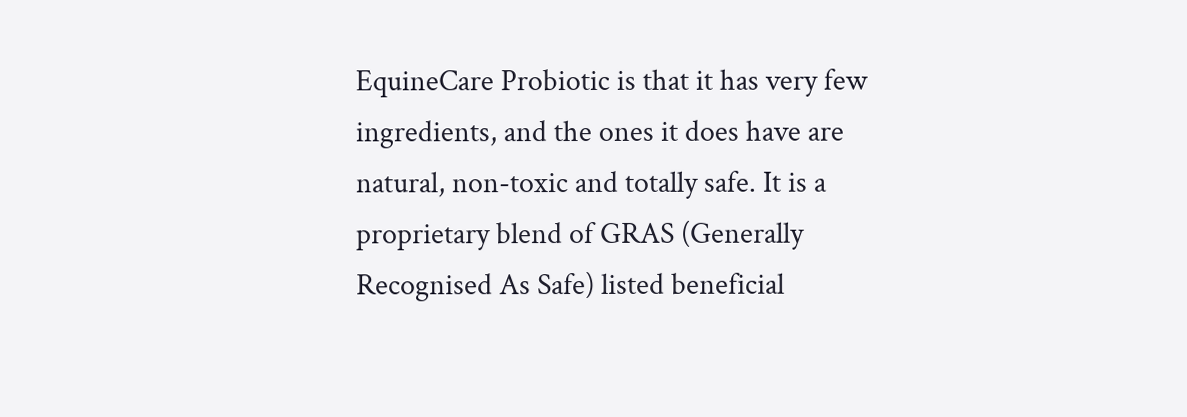EquineCare Probiotic is that it has very few ingredients, and the ones it does have are natural, non-toxic and totally safe. It is a proprietary blend of GRAS (Generally Recognised As Safe) listed beneficial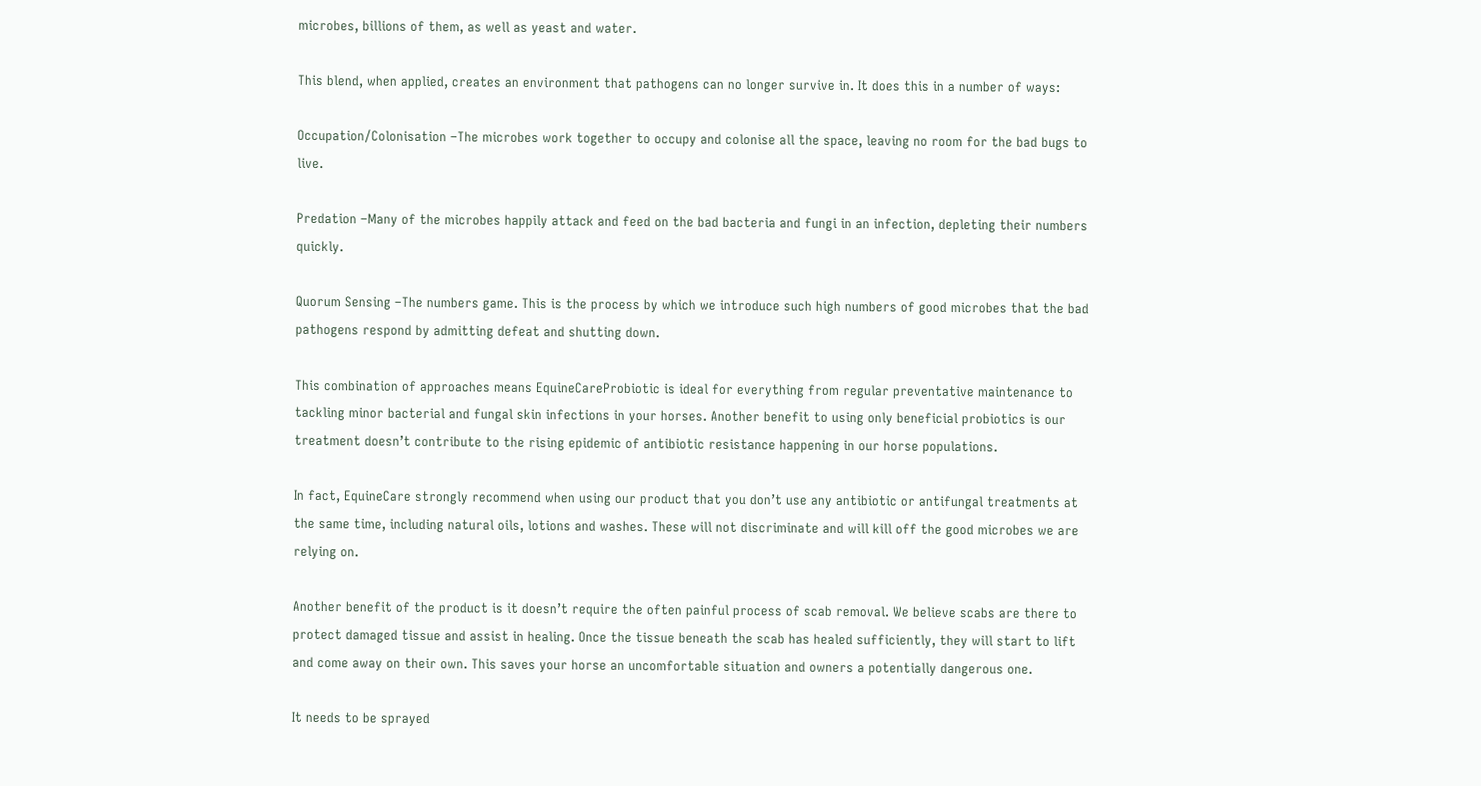microbes, billions of them, as well as yeast and water.

This blend, when applied, creates an environment that pathogens can no longer survive in. It does this in a number of ways:

Occupation/Colonisation –The microbes work together to occupy and colonise all the space, leaving no room for the bad bugs to live.

Predation –Many of the microbes happily attack and feed on the bad bacteria and fungi in an infection, depleting their numbers quickly.

Quorum Sensing –The numbers game. This is the process by which we introduce such high numbers of good microbes that the bad pathogens respond by admitting defeat and shutting down.

This combination of approaches means EquineCareProbiotic is ideal for everything from regular preventative maintenance to tackling minor bacterial and fungal skin infections in your horses. Another benefit to using only beneficial probiotics is our treatment doesn’t contribute to the rising epidemic of antibiotic resistance happening in our horse populations.

In fact, EquineCare strongly recommend when using our product that you don’t use any antibiotic or antifungal treatments at the same time, including natural oils, lotions and washes. These will not discriminate and will kill off the good microbes we are relying on.

Another benefit of the product is it doesn’t require the often painful process of scab removal. We believe scabs are there to protect damaged tissue and assist in healing. Once the tissue beneath the scab has healed sufficiently, they will start to lift and come away on their own. This saves your horse an uncomfortable situation and owners a potentially dangerous one.

It needs to be sprayed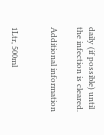daily (if possible) until the infection is cleared.

Additional information


1Ltr, 500ml